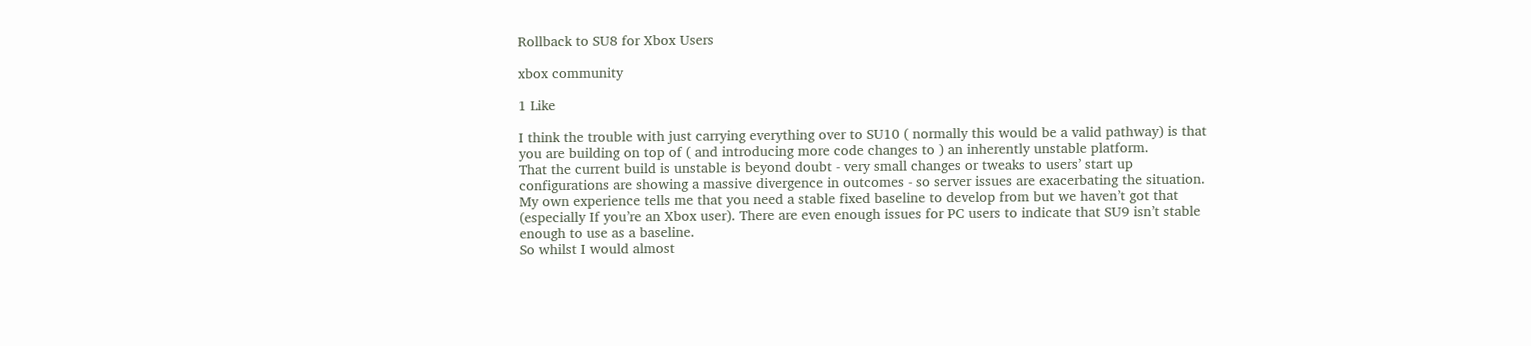Rollback to SU8 for Xbox Users

xbox community

1 Like

I think the trouble with just carrying everything over to SU10 ( normally this would be a valid pathway) is that you are building on top of ( and introducing more code changes to ) an inherently unstable platform.
That the current build is unstable is beyond doubt - very small changes or tweaks to users’ start up configurations are showing a massive divergence in outcomes - so server issues are exacerbating the situation.
My own experience tells me that you need a stable fixed baseline to develop from but we haven’t got that (especially If you’re an Xbox user). There are even enough issues for PC users to indicate that SU9 isn’t stable enough to use as a baseline.
So whilst I would almost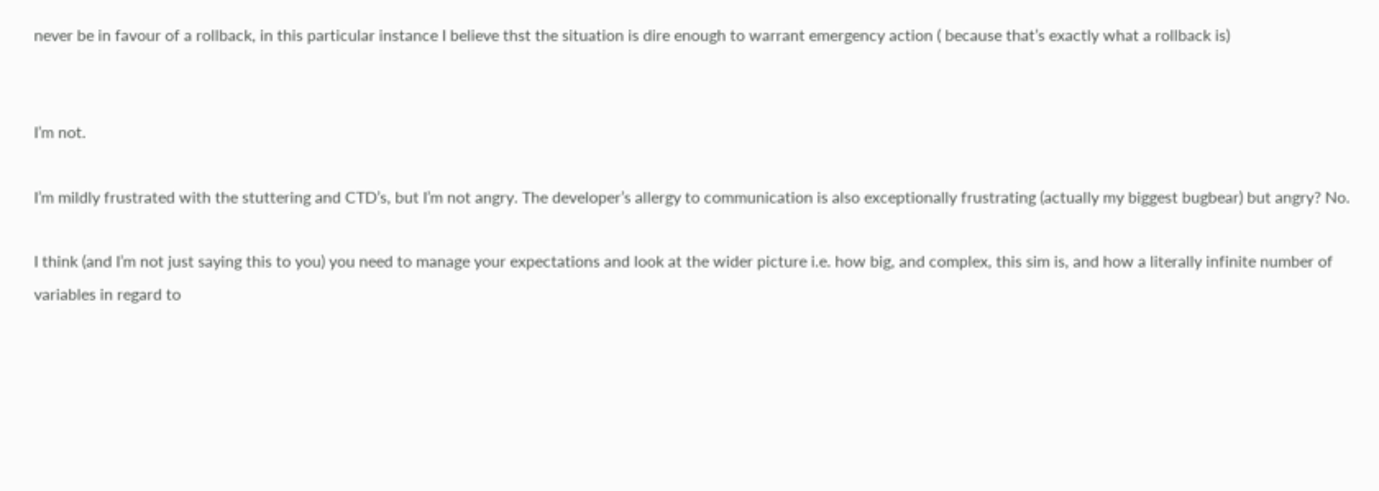never be in favour of a rollback, in this particular instance I believe thst the situation is dire enough to warrant emergency action ( because that’s exactly what a rollback is)


I’m not.

I’m mildly frustrated with the stuttering and CTD’s, but I’m not angry. The developer’s allergy to communication is also exceptionally frustrating (actually my biggest bugbear) but angry? No.

I think (and I’m not just saying this to you) you need to manage your expectations and look at the wider picture i.e. how big, and complex, this sim is, and how a literally infinite number of variables in regard to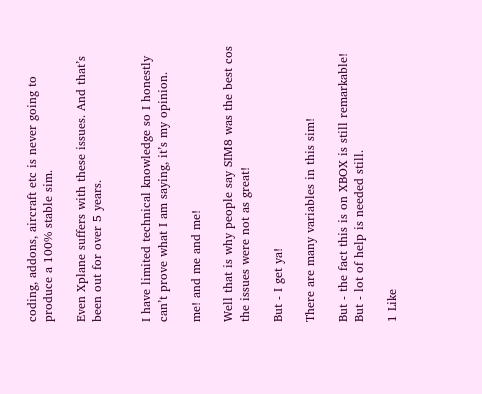coding, addons, aircraft etc is never going to produce a 100% stable sim.

Even Xplane suffers with these issues. And that’s been out for over 5 years.


I have limited technical knowledge so I honestly can’t prove what I am saying, it’s my opinion.

me! and me and me!

Well that is why people say SIM8 was the best cos the issues were not as great!

But - I get ya!

There are many variables in this sim!

But - the fact this is on XBOX is still remarkable! But - lot of help is needed still.

1 Like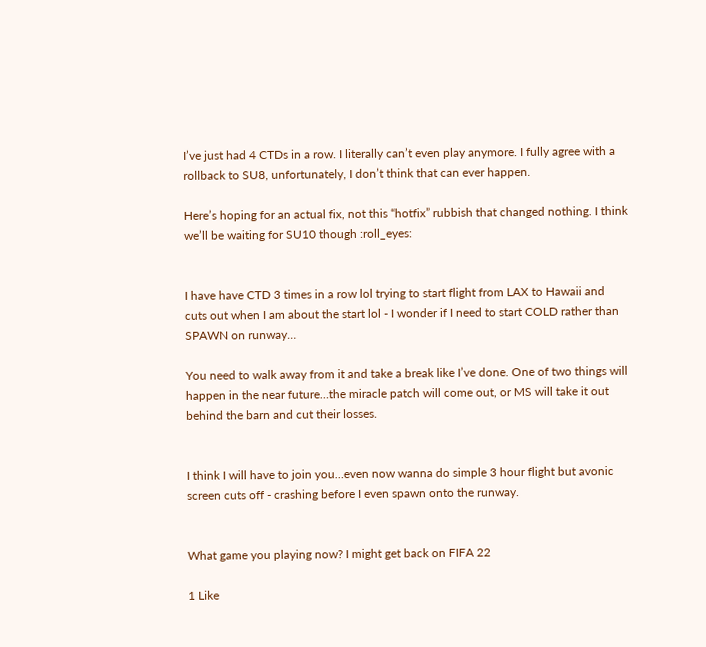I’ve just had 4 CTDs in a row. I literally can’t even play anymore. I fully agree with a rollback to SU8, unfortunately, I don’t think that can ever happen.

Here’s hoping for an actual fix, not this “hotfix” rubbish that changed nothing. I think we’ll be waiting for SU10 though :roll_eyes:


I have have CTD 3 times in a row lol trying to start flight from LAX to Hawaii and cuts out when I am about the start lol - I wonder if I need to start COLD rather than SPAWN on runway…

You need to walk away from it and take a break like I’ve done. One of two things will happen in the near future…the miracle patch will come out, or MS will take it out behind the barn and cut their losses.


I think I will have to join you…even now wanna do simple 3 hour flight but avonic screen cuts off - crashing before I even spawn onto the runway.


What game you playing now? I might get back on FIFA 22

1 Like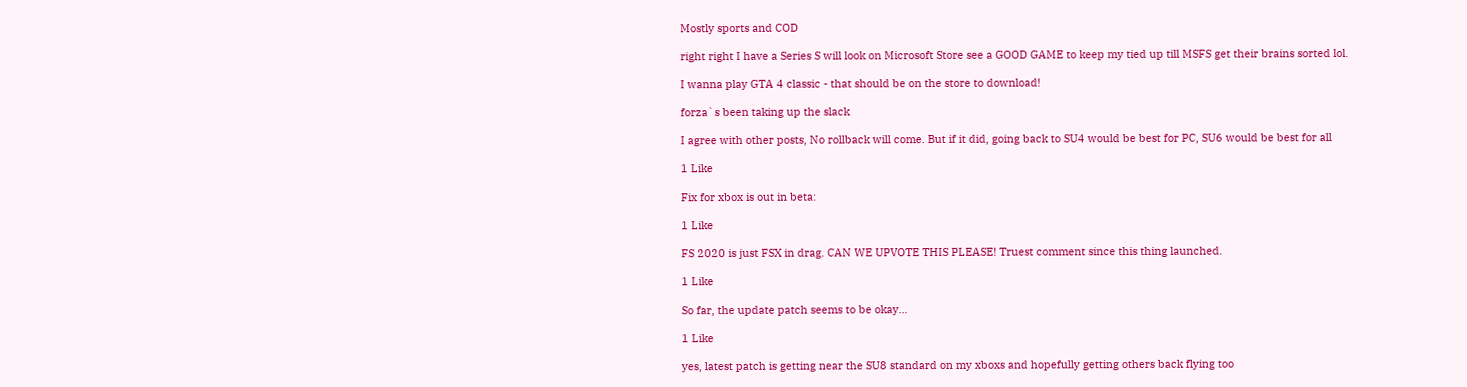Mostly sports and COD

right right I have a Series S will look on Microsoft Store see a GOOD GAME to keep my tied up till MSFS get their brains sorted lol.

I wanna play GTA 4 classic - that should be on the store to download!

forza`s been taking up the slack

I agree with other posts, No rollback will come. But if it did, going back to SU4 would be best for PC, SU6 would be best for all

1 Like

Fix for xbox is out in beta:

1 Like

FS 2020 is just FSX in drag. CAN WE UPVOTE THIS PLEASE! Truest comment since this thing launched.

1 Like

So far, the update patch seems to be okay…

1 Like

yes, latest patch is getting near the SU8 standard on my xboxs and hopefully getting others back flying too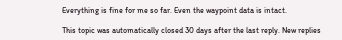Everything is fine for me so far. Even the waypoint data is intact.

This topic was automatically closed 30 days after the last reply. New replies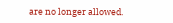are no longer allowed.